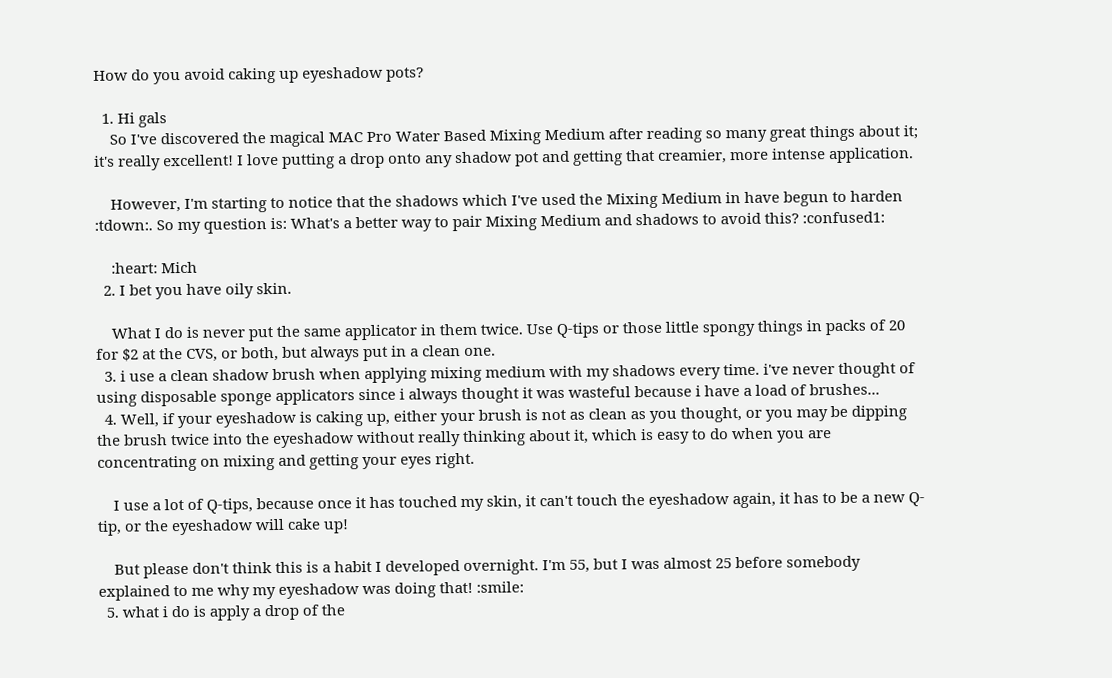How do you avoid caking up eyeshadow pots?

  1. Hi gals
    So I've discovered the magical MAC Pro Water Based Mixing Medium after reading so many great things about it; it's really excellent! I love putting a drop onto any shadow pot and getting that creamier, more intense application.

    However, I'm starting to notice that the shadows which I've used the Mixing Medium in have begun to harden :tdown:. So my question is: What's a better way to pair Mixing Medium and shadows to avoid this? :confused1:

    :heart: Mich
  2. I bet you have oily skin.

    What I do is never put the same applicator in them twice. Use Q-tips or those little spongy things in packs of 20 for $2 at the CVS, or both, but always put in a clean one.
  3. i use a clean shadow brush when applying mixing medium with my shadows every time. i've never thought of using disposable sponge applicators since i always thought it was wasteful because i have a load of brushes...
  4. Well, if your eyeshadow is caking up, either your brush is not as clean as you thought, or you may be dipping the brush twice into the eyeshadow without really thinking about it, which is easy to do when you are concentrating on mixing and getting your eyes right.

    I use a lot of Q-tips, because once it has touched my skin, it can't touch the eyeshadow again, it has to be a new Q-tip, or the eyeshadow will cake up!

    But please don't think this is a habit I developed overnight. I'm 55, but I was almost 25 before somebody explained to me why my eyeshadow was doing that! :smile:
  5. what i do is apply a drop of the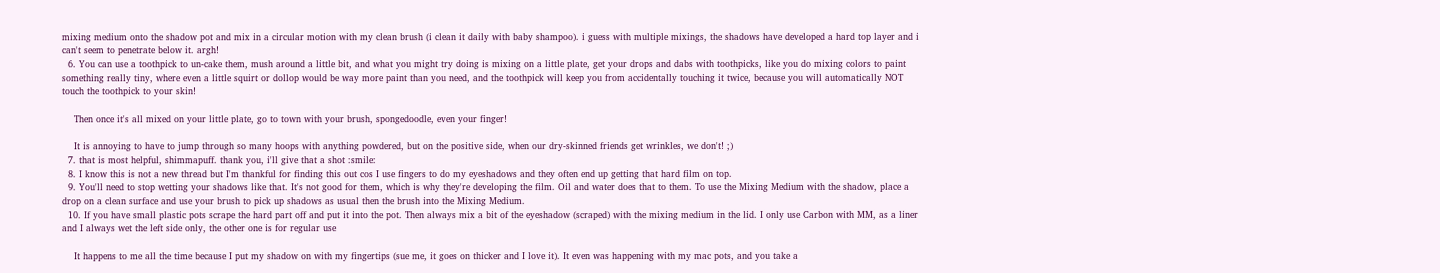mixing medium onto the shadow pot and mix in a circular motion with my clean brush (i clean it daily with baby shampoo). i guess with multiple mixings, the shadows have developed a hard top layer and i can't seem to penetrate below it. argh!
  6. You can use a toothpick to un-cake them, mush around a little bit, and what you might try doing is mixing on a little plate, get your drops and dabs with toothpicks, like you do mixing colors to paint something really tiny, where even a little squirt or dollop would be way more paint than you need, and the toothpick will keep you from accidentally touching it twice, because you will automatically NOT touch the toothpick to your skin!

    Then once it's all mixed on your little plate, go to town with your brush, spongedoodle, even your finger!

    It is annoying to have to jump through so many hoops with anything powdered, but on the positive side, when our dry-skinned friends get wrinkles, we don't! ;)
  7. that is most helpful, shimmapuff. thank you, i'll give that a shot :smile:
  8. I know this is not a new thread but I'm thankful for finding this out cos I use fingers to do my eyeshadows and they often end up getting that hard film on top.
  9. You'll need to stop wetting your shadows like that. It's not good for them, which is why they're developing the film. Oil and water does that to them. To use the Mixing Medium with the shadow, place a drop on a clean surface and use your brush to pick up shadows as usual then the brush into the Mixing Medium.
  10. If you have small plastic pots scrape the hard part off and put it into the pot. Then always mix a bit of the eyeshadow (scraped) with the mixing medium in the lid. I only use Carbon with MM, as a liner and I always wet the left side only, the other one is for regular use

    It happens to me all the time because I put my shadow on with my fingertips (sue me, it goes on thicker and I love it). It even was happening with my mac pots, and you take a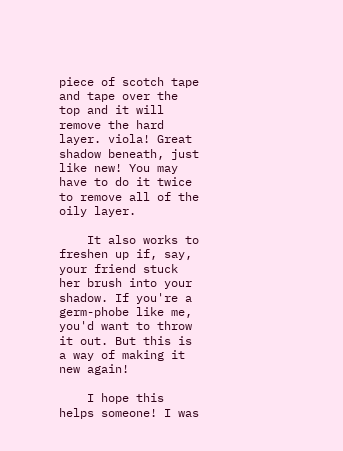piece of scotch tape and tape over the top and it will remove the hard layer. viola! Great shadow beneath, just like new! You may have to do it twice to remove all of the oily layer.

    It also works to freshen up if, say, your friend stuck her brush into your shadow. If you're a germ-phobe like me, you'd want to throw it out. But this is a way of making it new again!

    I hope this helps someone! I was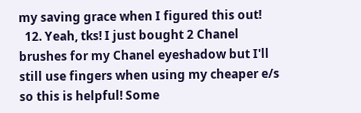my saving grace when I figured this out!
  12. Yeah, tks! I just bought 2 Chanel brushes for my Chanel eyeshadow but I'll still use fingers when using my cheaper e/s so this is helpful! Some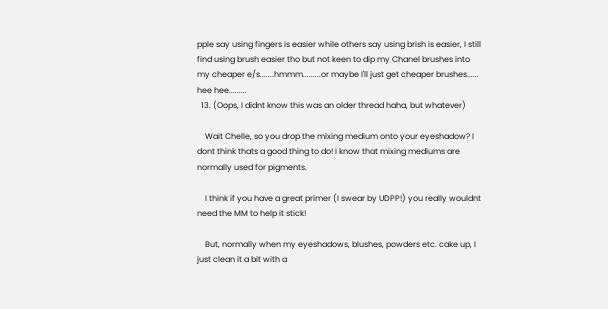pple say using fingers is easier while others say using brish is easier, I still find using brush easier tho but not keen to dip my Chanel brushes into my cheaper e/s.......hmmm.........or maybe I'll just get cheaper brushes...... hee hee.........
  13. (Oops, I didnt know this was an older thread haha, but whatever)

    Wait Chelle, so you drop the mixing medium onto your eyeshadow? I dont think thats a good thing to do! I know that mixing mediums are normally used for pigments.

    I think if you have a great primer (I swear by UDPP!) you really wouldnt need the MM to help it stick!

    But, normally when my eyeshadows, blushes, powders etc. cake up, I just clean it a bit with a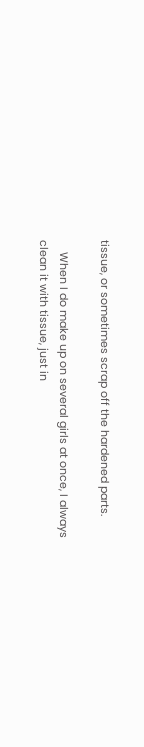tissue, or sometimes scrap off the hardened parts.

    When I do make up on several girls at once, I always clean it with tissue, just in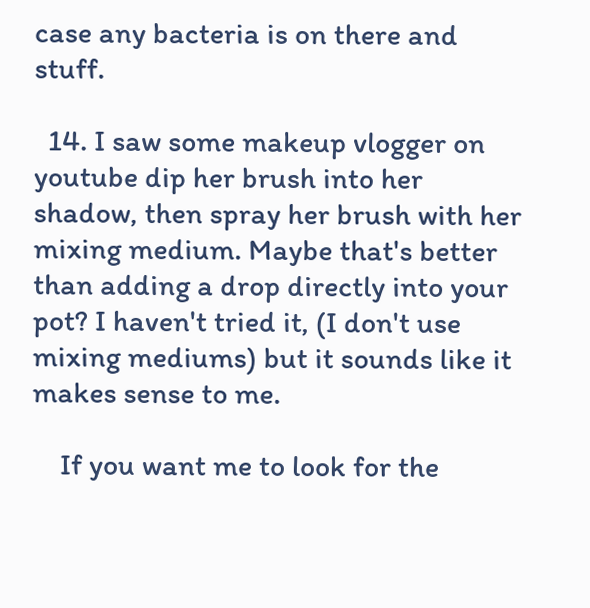case any bacteria is on there and stuff.

  14. I saw some makeup vlogger on youtube dip her brush into her shadow, then spray her brush with her mixing medium. Maybe that's better than adding a drop directly into your pot? I haven't tried it, (I don't use mixing mediums) but it sounds like it makes sense to me.

    If you want me to look for the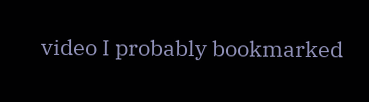video I probably bookmarked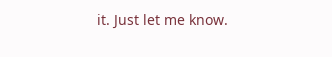it. Just let me know.